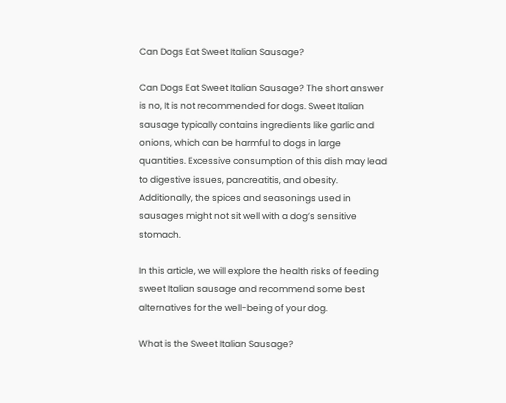Can Dogs Eat Sweet Italian Sausage?

Can Dogs Eat Sweet Italian Sausage? The short answer is no, It is not recommended for dogs. Sweet Italian sausage typically contains ingredients like garlic and onions, which can be harmful to dogs in large quantities. Excessive consumption of this dish may lead to digestive issues, pancreatitis, and obesity. Additionally, the spices and seasonings used in sausages might not sit well with a dog’s sensitive stomach.

In this article, we will explore the health risks of feeding sweet Italian sausage and recommend some best alternatives for the well-being of your dog.

What is the Sweet Italian Sausage?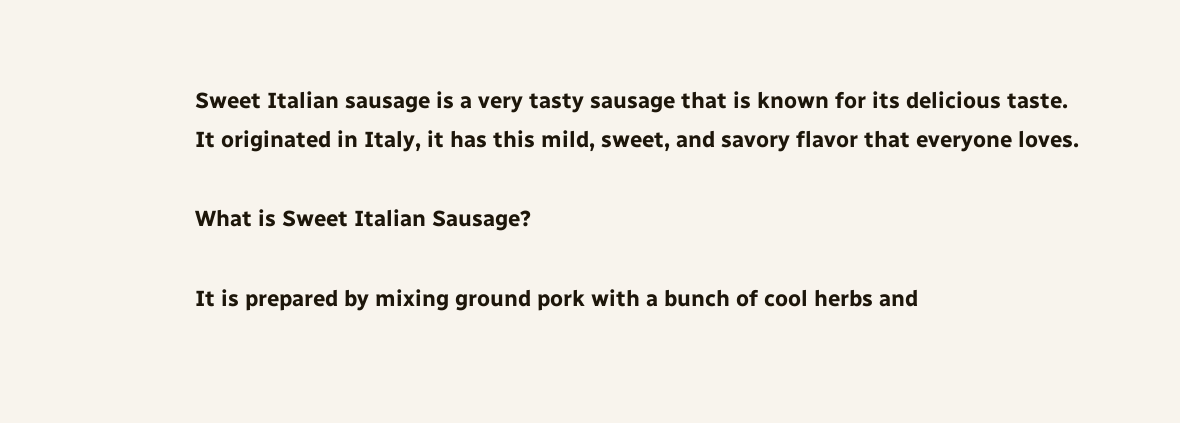Sweet Italian sausage is a very tasty sausage that is known for its delicious taste. It originated in Italy, it has this mild, sweet, and savory flavor that everyone loves.

What is Sweet Italian Sausage?

It is prepared by mixing ground pork with a bunch of cool herbs and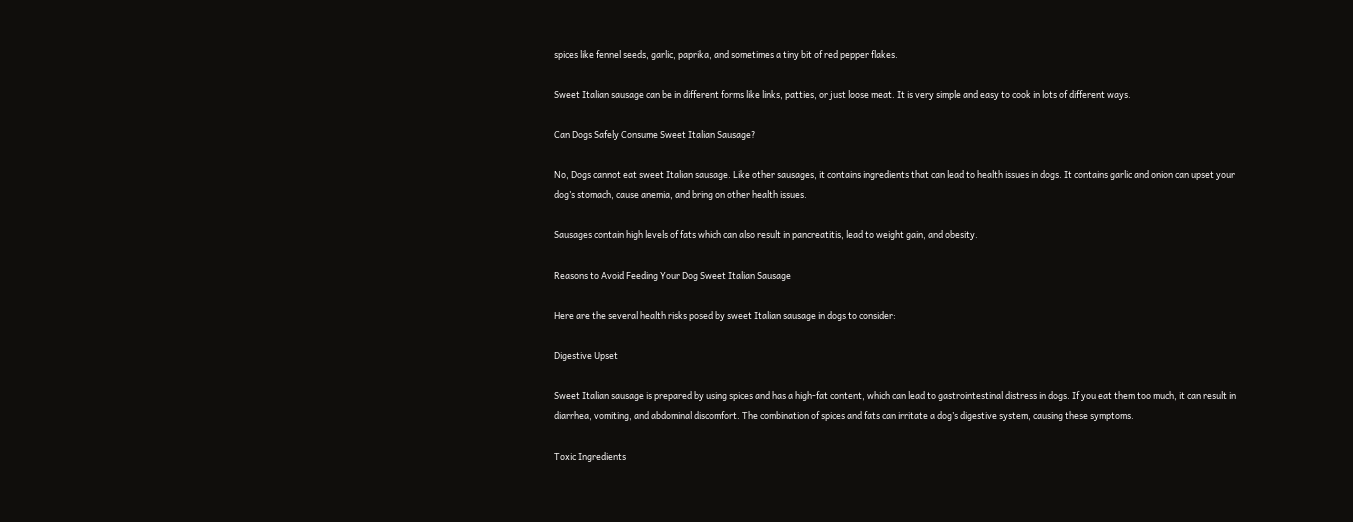spices like fennel seeds, garlic, paprika, and sometimes a tiny bit of red pepper flakes.

Sweet Italian sausage can be in different forms like links, patties, or just loose meat. It is very simple and easy to cook in lots of different ways.

Can Dogs Safely Consume Sweet Italian Sausage?

No, Dogs cannot eat sweet Italian sausage. Like other sausages, it contains ingredients that can lead to health issues in dogs. It contains garlic and onion can upset your dog’s stomach, cause anemia, and bring on other health issues.

Sausages contain high levels of fats which can also result in pancreatitis, lead to weight gain, and obesity.

Reasons to Avoid Feeding Your Dog Sweet Italian Sausage

Here are the several health risks posed by sweet Italian sausage in dogs to consider:

Digestive Upset

Sweet Italian sausage is prepared by using spices and has a high-fat content, which can lead to gastrointestinal distress in dogs. If you eat them too much, it can result in diarrhea, vomiting, and abdominal discomfort. The combination of spices and fats can irritate a dog’s digestive system, causing these symptoms.

Toxic Ingredients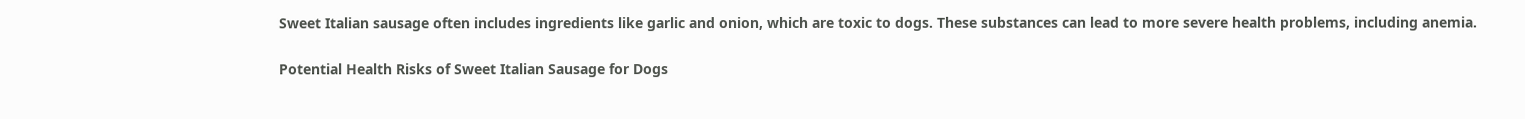Sweet Italian sausage often includes ingredients like garlic and onion, which are toxic to dogs. These substances can lead to more severe health problems, including anemia.

Potential Health Risks of Sweet Italian Sausage for Dogs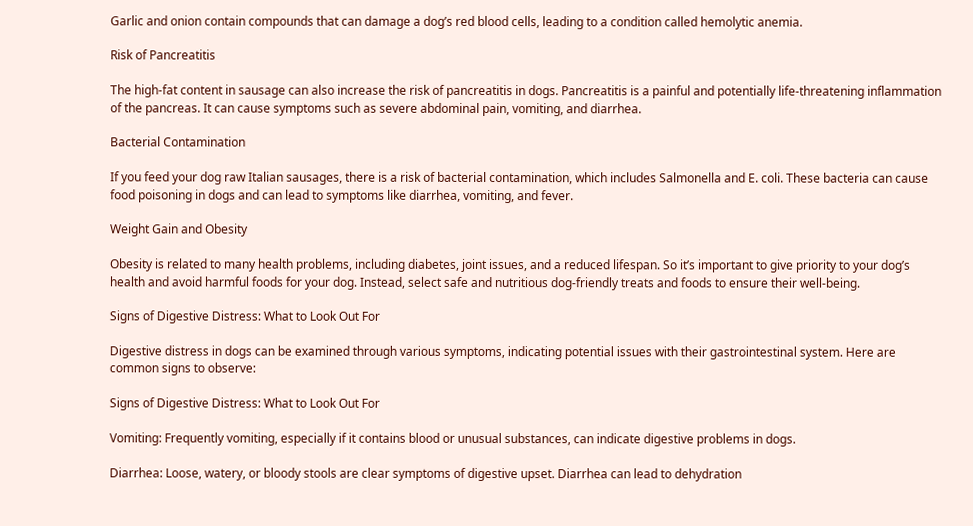Garlic and onion contain compounds that can damage a dog’s red blood cells, leading to a condition called hemolytic anemia.

Risk of Pancreatitis

The high-fat content in sausage can also increase the risk of pancreatitis in dogs. Pancreatitis is a painful and potentially life-threatening inflammation of the pancreas. It can cause symptoms such as severe abdominal pain, vomiting, and diarrhea.

Bacterial Contamination

If you feed your dog raw Italian sausages, there is a risk of bacterial contamination, which includes Salmonella and E. coli. These bacteria can cause food poisoning in dogs and can lead to symptoms like diarrhea, vomiting, and fever.

Weight Gain and Obesity

Obesity is related to many health problems, including diabetes, joint issues, and a reduced lifespan. So it’s important to give priority to your dog’s health and avoid harmful foods for your dog. Instead, select safe and nutritious dog-friendly treats and foods to ensure their well-being.

Signs of Digestive Distress: What to Look Out For

Digestive distress in dogs can be examined through various symptoms, indicating potential issues with their gastrointestinal system. Here are common signs to observe:

Signs of Digestive Distress: What to Look Out For

Vomiting: Frequently vomiting, especially if it contains blood or unusual substances, can indicate digestive problems in dogs.

Diarrhea: Loose, watery, or bloody stools are clear symptoms of digestive upset. Diarrhea can lead to dehydration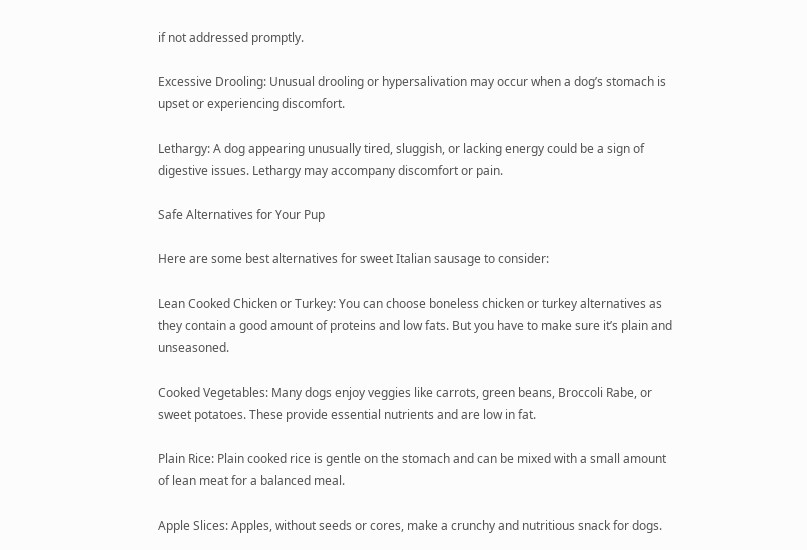if not addressed promptly.

Excessive Drooling: Unusual drooling or hypersalivation may occur when a dog’s stomach is upset or experiencing discomfort.

Lethargy: A dog appearing unusually tired, sluggish, or lacking energy could be a sign of digestive issues. Lethargy may accompany discomfort or pain.

Safe Alternatives for Your Pup

Here are some best alternatives for sweet Italian sausage to consider:

Lean Cooked Chicken or Turkey: You can choose boneless chicken or turkey alternatives as they contain a good amount of proteins and low fats. But you have to make sure it’s plain and unseasoned.

Cooked Vegetables: Many dogs enjoy veggies like carrots, green beans, Broccoli Rabe, or sweet potatoes. These provide essential nutrients and are low in fat.

Plain Rice: Plain cooked rice is gentle on the stomach and can be mixed with a small amount of lean meat for a balanced meal.

Apple Slices: Apples, without seeds or cores, make a crunchy and nutritious snack for dogs.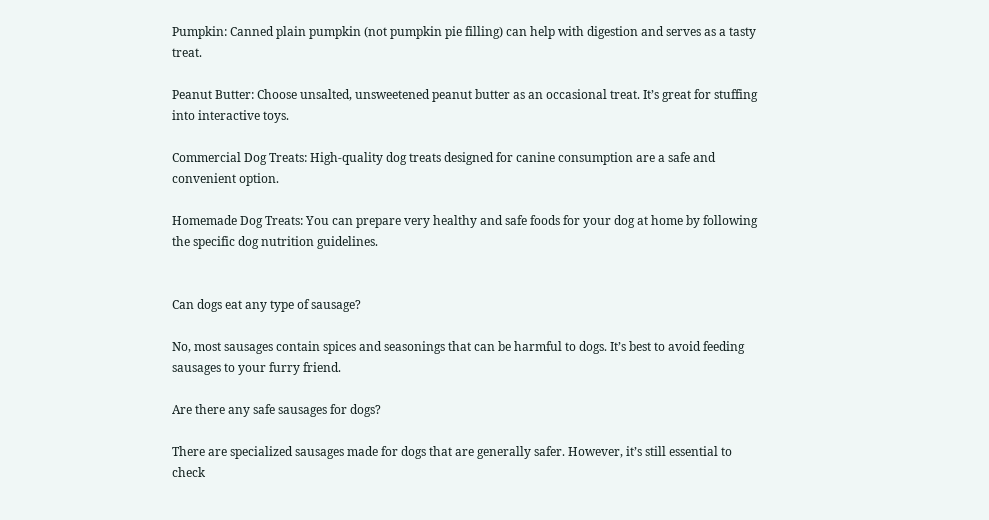Pumpkin: Canned plain pumpkin (not pumpkin pie filling) can help with digestion and serves as a tasty treat.

Peanut Butter: Choose unsalted, unsweetened peanut butter as an occasional treat. It’s great for stuffing into interactive toys.

Commercial Dog Treats: High-quality dog treats designed for canine consumption are a safe and convenient option.

Homemade Dog Treats: You can prepare very healthy and safe foods for your dog at home by following the specific dog nutrition guidelines.


Can dogs eat any type of sausage?

No, most sausages contain spices and seasonings that can be harmful to dogs. It’s best to avoid feeding sausages to your furry friend.

Are there any safe sausages for dogs?

There are specialized sausages made for dogs that are generally safer. However, it’s still essential to check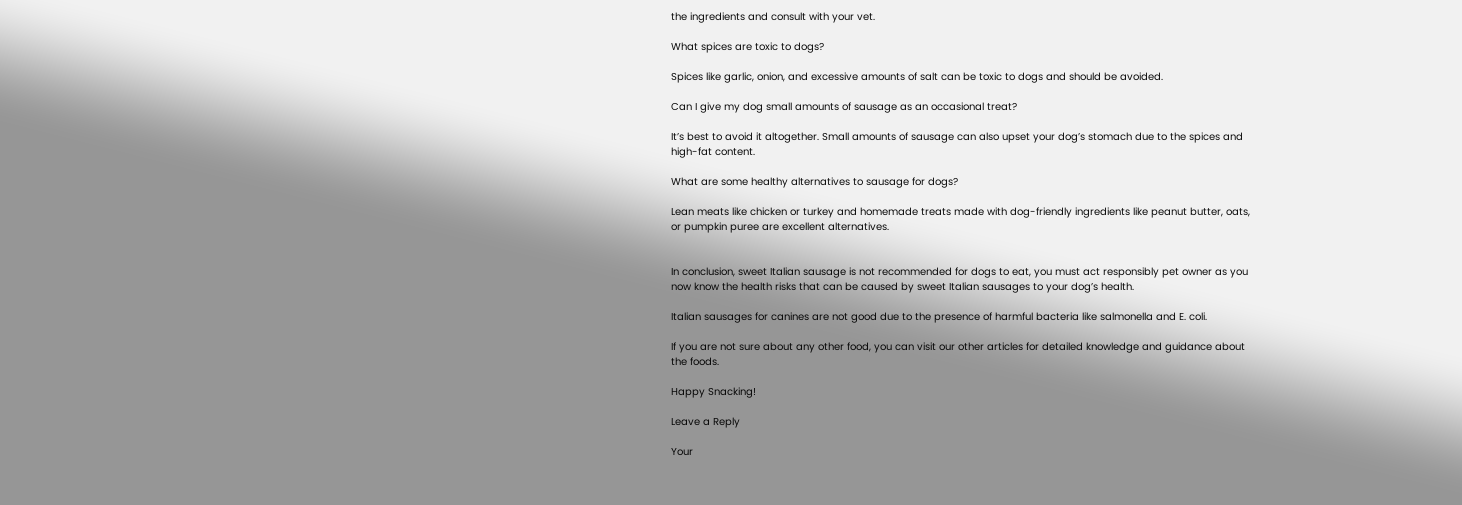the ingredients and consult with your vet.

What spices are toxic to dogs?

Spices like garlic, onion, and excessive amounts of salt can be toxic to dogs and should be avoided.

Can I give my dog small amounts of sausage as an occasional treat?

It’s best to avoid it altogether. Small amounts of sausage can also upset your dog’s stomach due to the spices and high-fat content.

What are some healthy alternatives to sausage for dogs?

Lean meats like chicken or turkey and homemade treats made with dog-friendly ingredients like peanut butter, oats, or pumpkin puree are excellent alternatives.


In conclusion, sweet Italian sausage is not recommended for dogs to eat, you must act responsibly pet owner as you now know the health risks that can be caused by sweet Italian sausages to your dog’s health.

Italian sausages for canines are not good due to the presence of harmful bacteria like salmonella and E. coli.

If you are not sure about any other food, you can visit our other articles for detailed knowledge and guidance about the foods.

Happy Snacking!

Leave a Reply

Your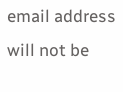email address will not be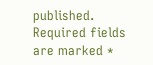published. Required fields are marked *